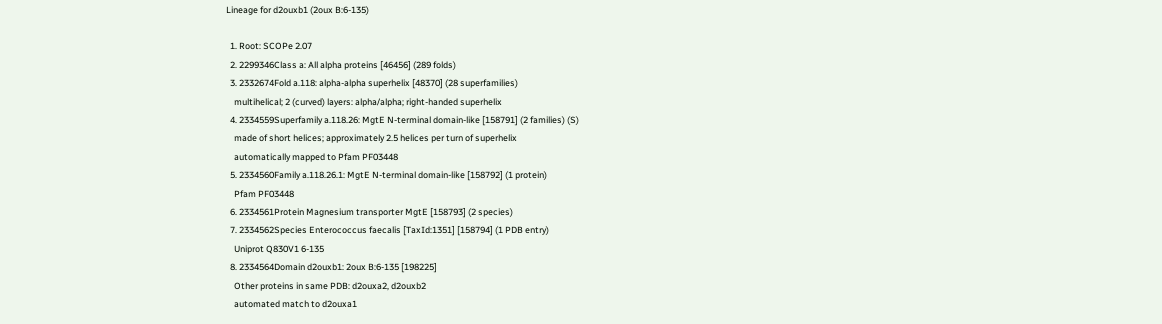Lineage for d2ouxb1 (2oux B:6-135)

  1. Root: SCOPe 2.07
  2. 2299346Class a: All alpha proteins [46456] (289 folds)
  3. 2332674Fold a.118: alpha-alpha superhelix [48370] (28 superfamilies)
    multihelical; 2 (curved) layers: alpha/alpha; right-handed superhelix
  4. 2334559Superfamily a.118.26: MgtE N-terminal domain-like [158791] (2 families) (S)
    made of short helices; approximately 2.5 helices per turn of superhelix
    automatically mapped to Pfam PF03448
  5. 2334560Family a.118.26.1: MgtE N-terminal domain-like [158792] (1 protein)
    Pfam PF03448
  6. 2334561Protein Magnesium transporter MgtE [158793] (2 species)
  7. 2334562Species Enterococcus faecalis [TaxId:1351] [158794] (1 PDB entry)
    Uniprot Q830V1 6-135
  8. 2334564Domain d2ouxb1: 2oux B:6-135 [198225]
    Other proteins in same PDB: d2ouxa2, d2ouxb2
    automated match to d2ouxa1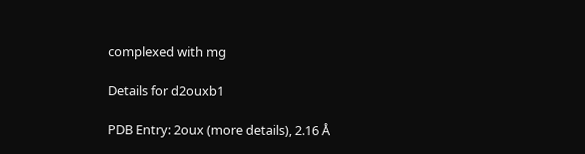complexed with mg

Details for d2ouxb1

PDB Entry: 2oux (more details), 2.16 Å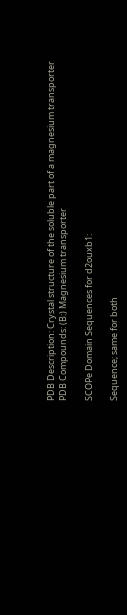PDB Description: Crystal structure of the soluble part of a magnesium transporter
PDB Compounds: (B:) Magnesium transporter

SCOPe Domain Sequences for d2ouxb1:

Sequence; same for both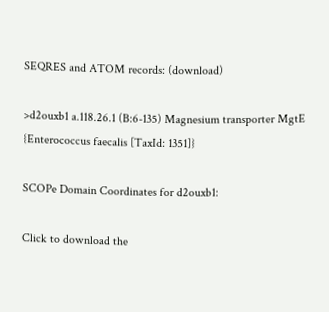SEQRES and ATOM records: (download)

>d2ouxb1 a.118.26.1 (B:6-135) Magnesium transporter MgtE {Enterococcus faecalis [TaxId: 1351]}

SCOPe Domain Coordinates for d2ouxb1:

Click to download the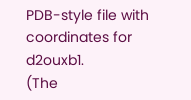PDB-style file with coordinates for d2ouxb1.
(The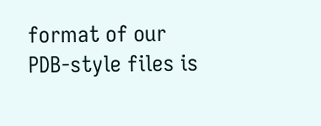format of our PDB-style files is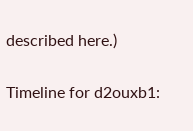described here.)

Timeline for d2ouxb1: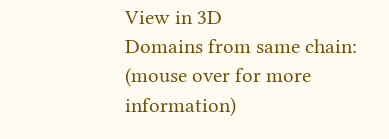View in 3D
Domains from same chain:
(mouse over for more information)